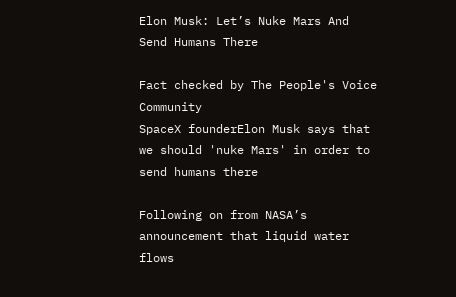Elon Musk: Let’s Nuke Mars And Send Humans There

Fact checked by The People's Voice Community
SpaceX founderElon Musk says that we should 'nuke Mars' in order to send humans there

Following on from NASA’s announcement that liquid water flows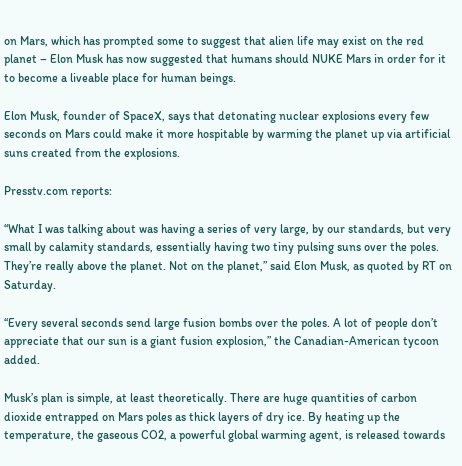on Mars, which has prompted some to suggest that alien life may exist on the red planet – Elon Musk has now suggested that humans should NUKE Mars in order for it to become a liveable place for human beings.

Elon Musk, founder of SpaceX, says that detonating nuclear explosions every few seconds on Mars could make it more hospitable by warming the planet up via artificial suns created from the explosions.

Presstv.com reports:

“What I was talking about was having a series of very large, by our standards, but very small by calamity standards, essentially having two tiny pulsing suns over the poles. They’re really above the planet. Not on the planet,” said Elon Musk, as quoted by RT on Saturday.

“Every several seconds send large fusion bombs over the poles. A lot of people don’t appreciate that our sun is a giant fusion explosion,” the Canadian-American tycoon added.

Musk’s plan is simple, at least theoretically. There are huge quantities of carbon dioxide entrapped on Mars poles as thick layers of dry ice. By heating up the temperature, the gaseous CO2, a powerful global warming agent, is released towards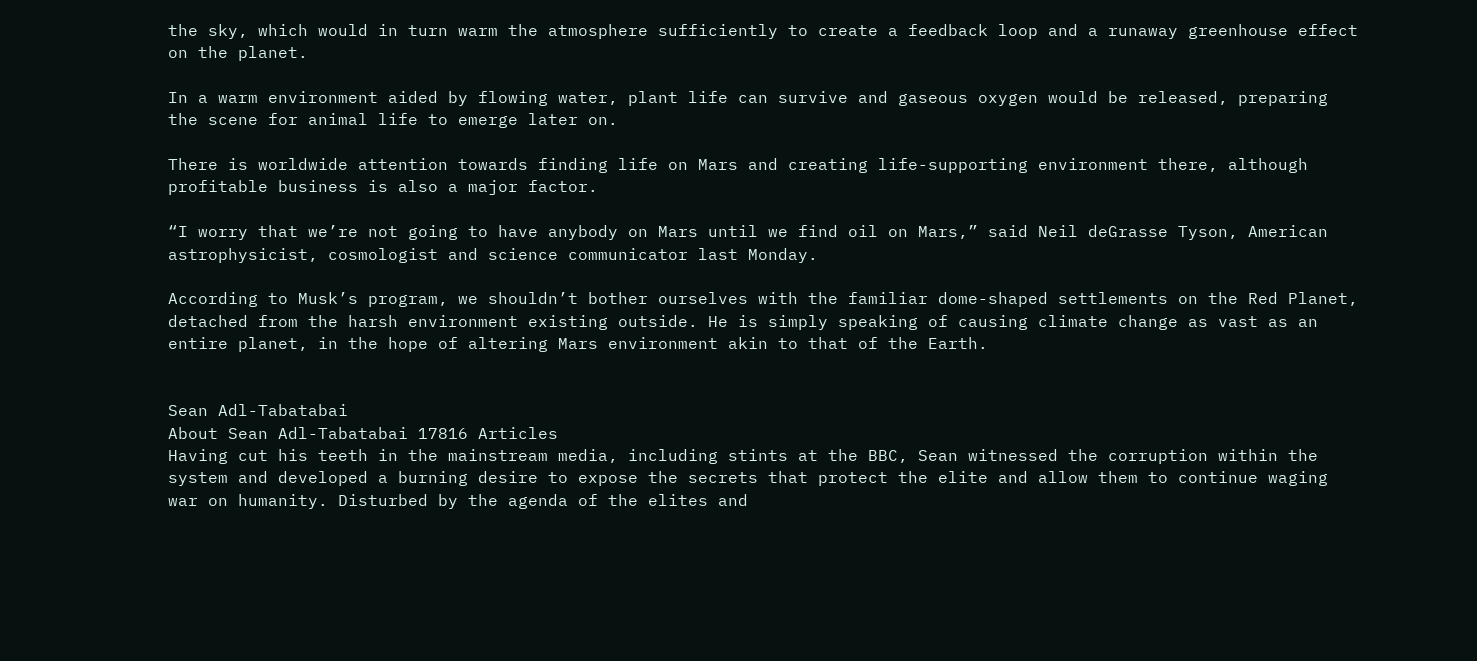the sky, which would in turn warm the atmosphere sufficiently to create a feedback loop and a runaway greenhouse effect on the planet.

In a warm environment aided by flowing water, plant life can survive and gaseous oxygen would be released, preparing the scene for animal life to emerge later on.

There is worldwide attention towards finding life on Mars and creating life-supporting environment there, although profitable business is also a major factor.

“I worry that we’re not going to have anybody on Mars until we find oil on Mars,” said Neil deGrasse Tyson, American astrophysicist, cosmologist and science communicator last Monday.

According to Musk’s program, we shouldn’t bother ourselves with the familiar dome-shaped settlements on the Red Planet, detached from the harsh environment existing outside. He is simply speaking of causing climate change as vast as an entire planet, in the hope of altering Mars environment akin to that of the Earth.


Sean Adl-Tabatabai
About Sean Adl-Tabatabai 17816 Articles
Having cut his teeth in the mainstream media, including stints at the BBC, Sean witnessed the corruption within the system and developed a burning desire to expose the secrets that protect the elite and allow them to continue waging war on humanity. Disturbed by the agenda of the elites and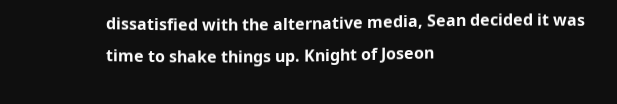dissatisfied with the alternative media, Sean decided it was time to shake things up. Knight of Joseon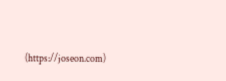(https://joseon.com)